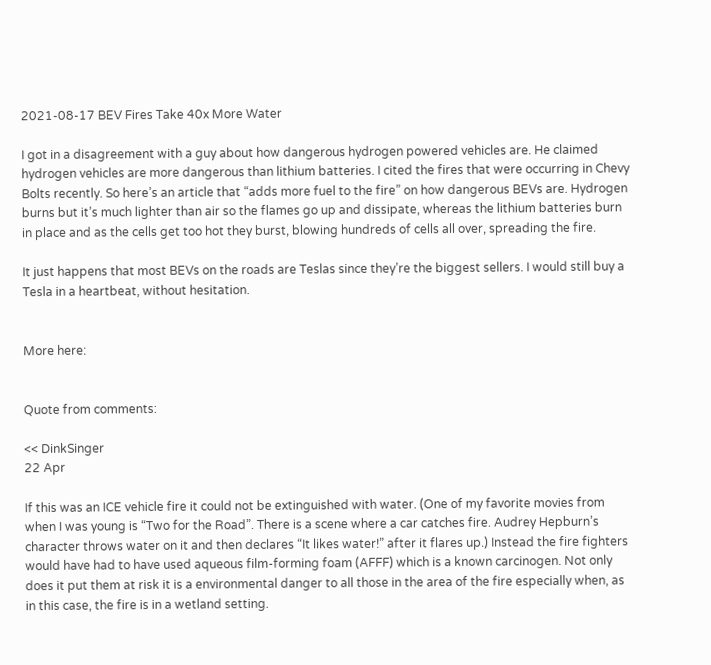2021-08-17 BEV Fires Take 40x More Water

I got in a disagreement with a guy about how dangerous hydrogen powered vehicles are. He claimed hydrogen vehicles are more dangerous than lithium batteries. I cited the fires that were occurring in Chevy Bolts recently. So here’s an article that “adds more fuel to the fire” on how dangerous BEVs are. Hydrogen burns but it’s much lighter than air so the flames go up and dissipate, whereas the lithium batteries burn in place and as the cells get too hot they burst, blowing hundreds of cells all over, spreading the fire.

It just happens that most BEVs on the roads are Teslas since they’re the biggest sellers. I would still buy a Tesla in a heartbeat, without hesitation.


More here:


Quote from comments:

<< DinkSinger
22 Apr

If this was an ICE vehicle fire it could not be extinguished with water. (One of my favorite movies from when I was young is “Two for the Road”. There is a scene where a car catches fire. Audrey Hepburn’s character throws water on it and then declares “It likes water!” after it flares up.) Instead the fire fighters would have had to have used aqueous film-forming foam (AFFF) which is a known carcinogen. Not only does it put them at risk it is a environmental danger to all those in the area of the fire especially when, as in this case, the fire is in a wetland setting.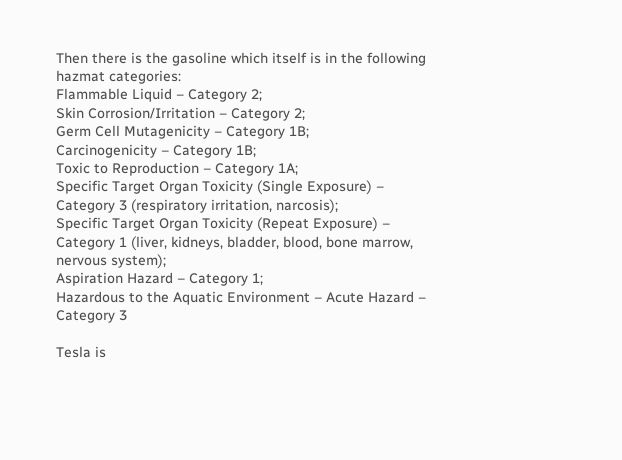Then there is the gasoline which itself is in the following hazmat categories:
Flammable Liquid – Category 2;
Skin Corrosion/Irritation – Category 2;
Germ Cell Mutagenicity – Category 1B;
Carcinogenicity – Category 1B;
Toxic to Reproduction – Category 1A;
Specific Target Organ Toxicity (Single Exposure) – Category 3 (respiratory irritation, narcosis);
Specific Target Organ Toxicity (Repeat Exposure) – Category 1 (liver, kidneys, bladder, blood, bone marrow, nervous system);
Aspiration Hazard – Category 1;
Hazardous to the Aquatic Environment – Acute Hazard – Category 3

Tesla is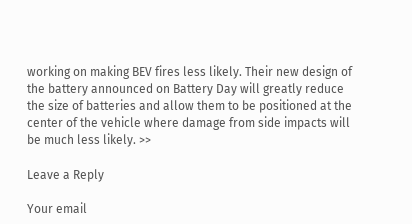working on making BEV fires less likely. Their new design of the battery announced on Battery Day will greatly reduce the size of batteries and allow them to be positioned at the center of the vehicle where damage from side impacts will be much less likely. >>

Leave a Reply

Your email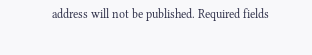address will not be published. Required fields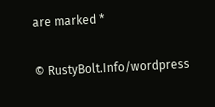are marked *

© RustyBolt.Info/wordpress